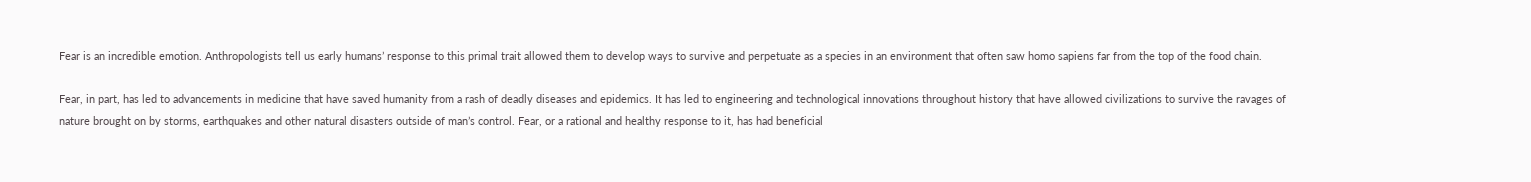Fear is an incredible emotion. Anthropologists tell us early humans’ response to this primal trait allowed them to develop ways to survive and perpetuate as a species in an environment that often saw homo sapiens far from the top of the food chain.

Fear, in part, has led to advancements in medicine that have saved humanity from a rash of deadly diseases and epidemics. It has led to engineering and technological innovations throughout history that have allowed civilizations to survive the ravages of nature brought on by storms, earthquakes and other natural disasters outside of man’s control. Fear, or a rational and healthy response to it, has had beneficial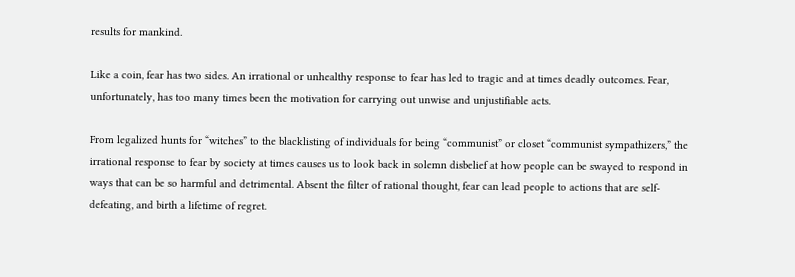results for mankind.

Like a coin, fear has two sides. An irrational or unhealthy response to fear has led to tragic and at times deadly outcomes. Fear, unfortunately, has too many times been the motivation for carrying out unwise and unjustifiable acts.

From legalized hunts for “witches” to the blacklisting of individuals for being “communist” or closet “communist sympathizers,” the irrational response to fear by society at times causes us to look back in solemn disbelief at how people can be swayed to respond in ways that can be so harmful and detrimental. Absent the filter of rational thought, fear can lead people to actions that are self-defeating, and birth a lifetime of regret.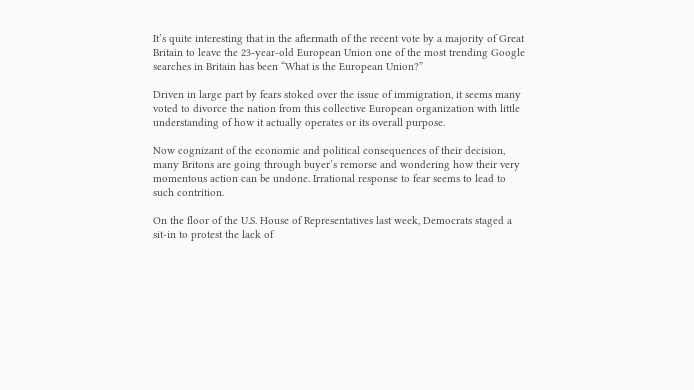It’s quite interesting that in the aftermath of the recent vote by a majority of Great Britain to leave the 23-year-old European Union one of the most trending Google searches in Britain has been “What is the European Union?”

Driven in large part by fears stoked over the issue of immigration, it seems many voted to divorce the nation from this collective European organization with little understanding of how it actually operates or its overall purpose.

Now cognizant of the economic and political consequences of their decision, many Britons are going through buyer’s remorse and wondering how their very momentous action can be undone. Irrational response to fear seems to lead to such contrition.

On the floor of the U.S. House of Representatives last week, Democrats staged a sit-in to protest the lack of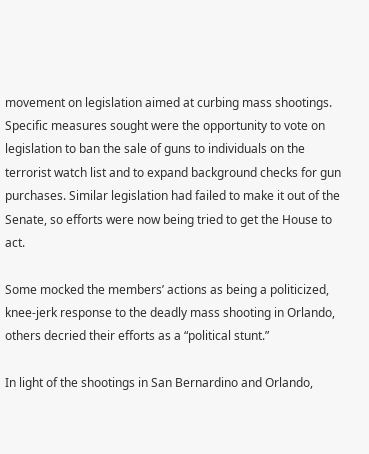movement on legislation aimed at curbing mass shootings. Specific measures sought were the opportunity to vote on legislation to ban the sale of guns to individuals on the terrorist watch list and to expand background checks for gun purchases. Similar legislation had failed to make it out of the Senate, so efforts were now being tried to get the House to act.

Some mocked the members’ actions as being a politicized, knee-jerk response to the deadly mass shooting in Orlando, others decried their efforts as a “political stunt.”

In light of the shootings in San Bernardino and Orlando,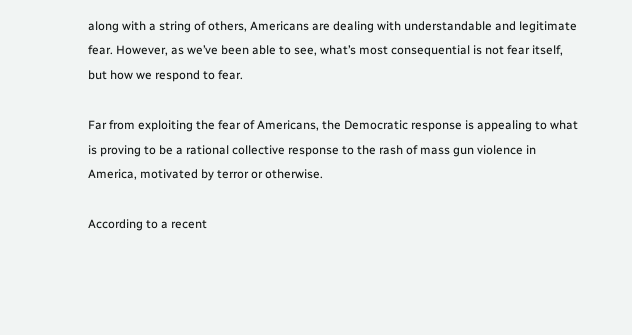along with a string of others, Americans are dealing with understandable and legitimate fear. However, as we’ve been able to see, what’s most consequential is not fear itself, but how we respond to fear.

Far from exploiting the fear of Americans, the Democratic response is appealing to what is proving to be a rational collective response to the rash of mass gun violence in America, motivated by terror or otherwise.

According to a recent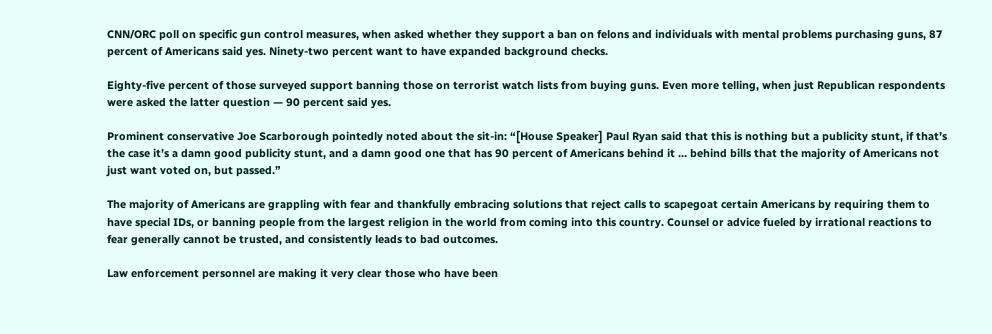CNN/ORC poll on specific gun control measures, when asked whether they support a ban on felons and individuals with mental problems purchasing guns, 87 percent of Americans said yes. Ninety-two percent want to have expanded background checks.

Eighty-five percent of those surveyed support banning those on terrorist watch lists from buying guns. Even more telling, when just Republican respondents were asked the latter question — 90 percent said yes.

Prominent conservative Joe Scarborough pointedly noted about the sit-in: “[House Speaker] Paul Ryan said that this is nothing but a publicity stunt, if that’s the case it’s a damn good publicity stunt, and a damn good one that has 90 percent of Americans behind it … behind bills that the majority of Americans not just want voted on, but passed.”

The majority of Americans are grappling with fear and thankfully embracing solutions that reject calls to scapegoat certain Americans by requiring them to have special IDs, or banning people from the largest religion in the world from coming into this country. Counsel or advice fueled by irrational reactions to fear generally cannot be trusted, and consistently leads to bad outcomes.

Law enforcement personnel are making it very clear those who have been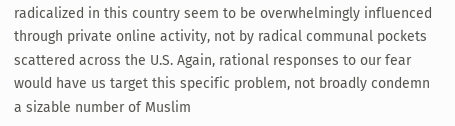radicalized in this country seem to be overwhelmingly influenced through private online activity, not by radical communal pockets scattered across the U.S. Again, rational responses to our fear would have us target this specific problem, not broadly condemn a sizable number of Muslim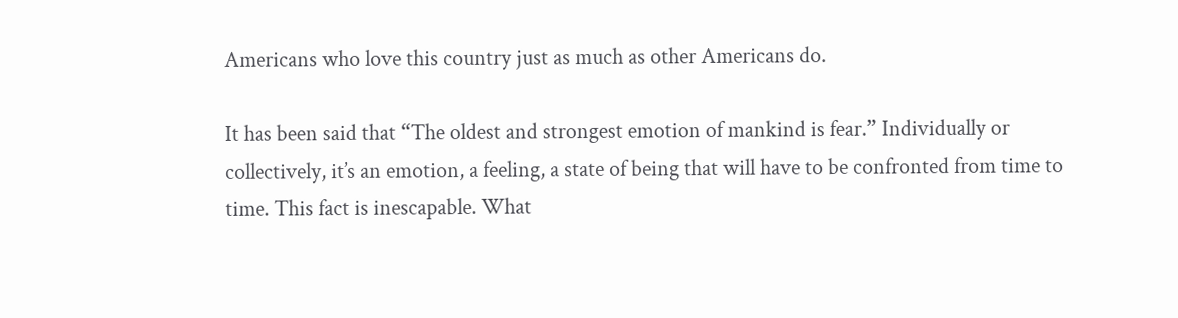Americans who love this country just as much as other Americans do.

It has been said that “The oldest and strongest emotion of mankind is fear.” Individually or collectively, it’s an emotion, a feeling, a state of being that will have to be confronted from time to time. This fact is inescapable. What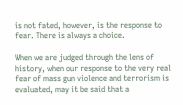is not fated, however, is the response to fear. There is always a choice.

When we are judged through the lens of history, when our response to the very real fear of mass gun violence and terrorism is evaluated, may it be said that a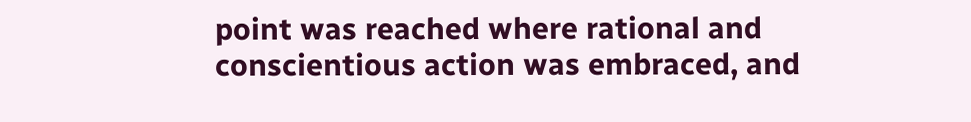point was reached where rational and conscientious action was embraced, and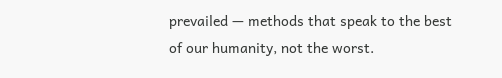prevailed — methods that speak to the best of our humanity, not the worst.